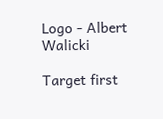Logo - Albert Walicki

Target first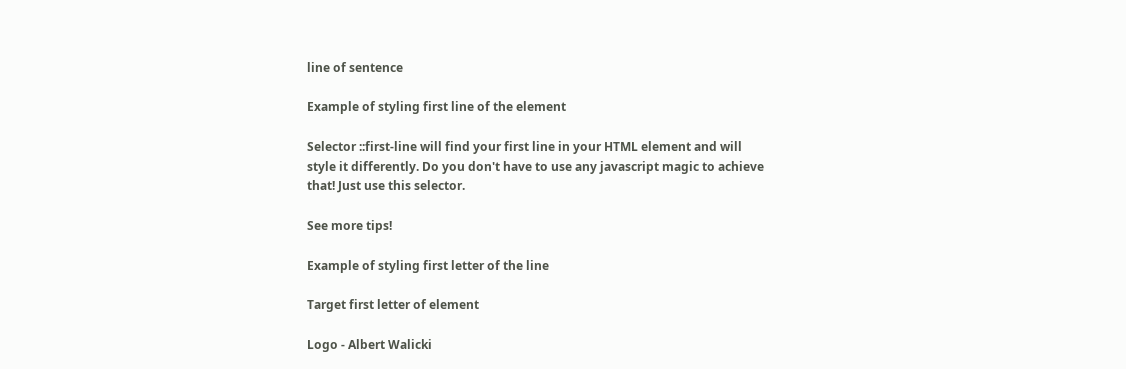line of sentence

Example of styling first line of the element

Selector ::first-line will find your first line in your HTML element and will style it differently. Do you don't have to use any javascript magic to achieve that! Just use this selector.

See more tips!

Example of styling first letter of the line

Target first letter of element

Logo - Albert Walicki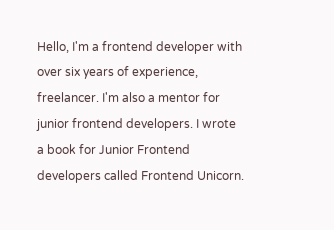Hello, I'm a frontend developer with over six years of experience, freelancer. I'm also a mentor for junior frontend developers. I wrote a book for Junior Frontend developers called Frontend Unicorn.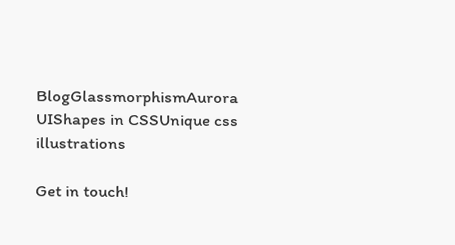BlogGlassmorphismAurora UIShapes in CSSUnique css illustrations

Get in touch!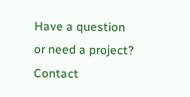Have a question or need a project? Contact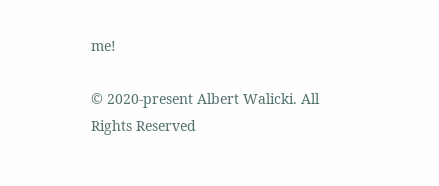me!

© 2020-present Albert Walicki. All Rights Reserved